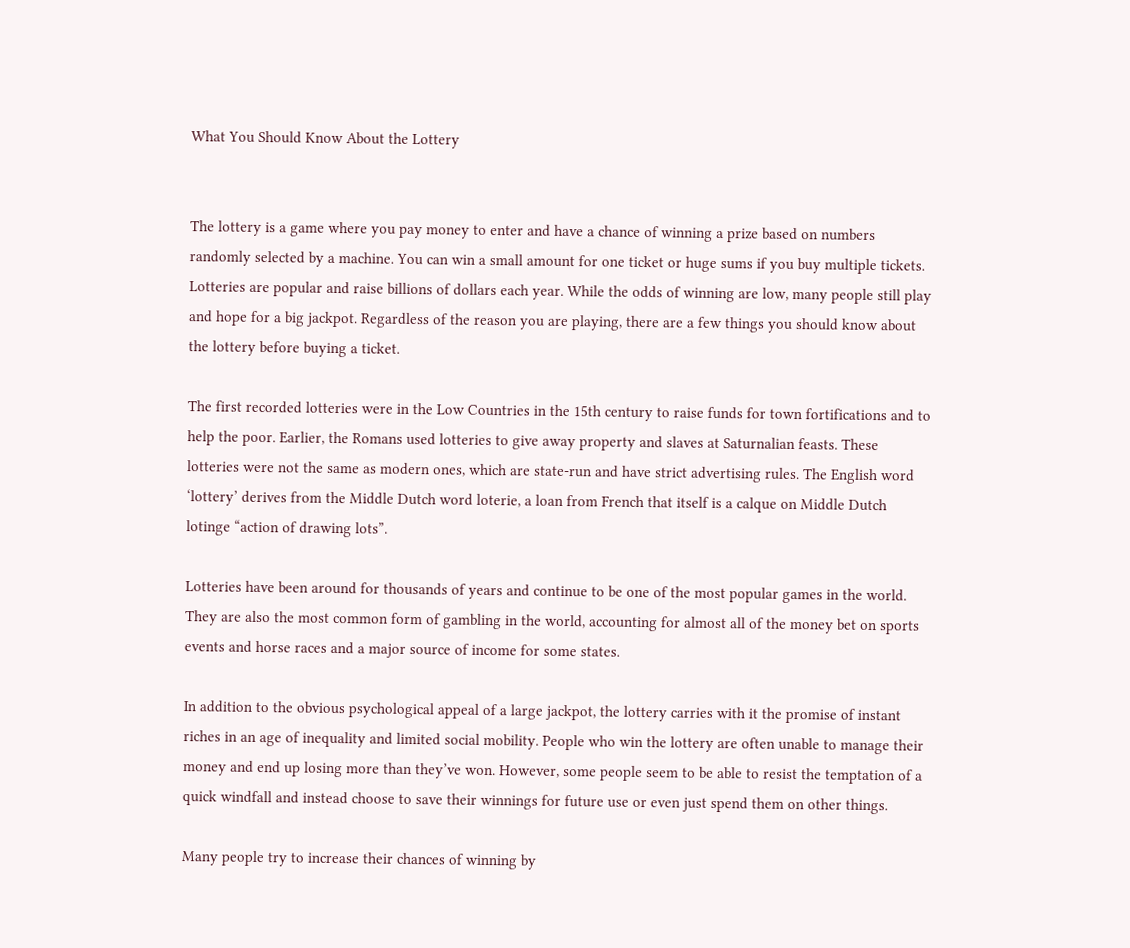What You Should Know About the Lottery


The lottery is a game where you pay money to enter and have a chance of winning a prize based on numbers randomly selected by a machine. You can win a small amount for one ticket or huge sums if you buy multiple tickets. Lotteries are popular and raise billions of dollars each year. While the odds of winning are low, many people still play and hope for a big jackpot. Regardless of the reason you are playing, there are a few things you should know about the lottery before buying a ticket.

The first recorded lotteries were in the Low Countries in the 15th century to raise funds for town fortifications and to help the poor. Earlier, the Romans used lotteries to give away property and slaves at Saturnalian feasts. These lotteries were not the same as modern ones, which are state-run and have strict advertising rules. The English word ‘lottery’ derives from the Middle Dutch word loterie, a loan from French that itself is a calque on Middle Dutch lotinge “action of drawing lots”.

Lotteries have been around for thousands of years and continue to be one of the most popular games in the world. They are also the most common form of gambling in the world, accounting for almost all of the money bet on sports events and horse races and a major source of income for some states.

In addition to the obvious psychological appeal of a large jackpot, the lottery carries with it the promise of instant riches in an age of inequality and limited social mobility. People who win the lottery are often unable to manage their money and end up losing more than they’ve won. However, some people seem to be able to resist the temptation of a quick windfall and instead choose to save their winnings for future use or even just spend them on other things.

Many people try to increase their chances of winning by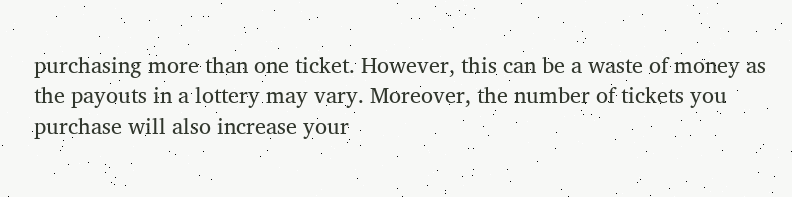purchasing more than one ticket. However, this can be a waste of money as the payouts in a lottery may vary. Moreover, the number of tickets you purchase will also increase your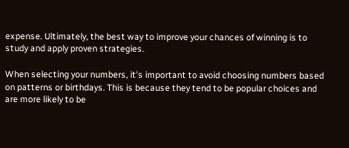expense. Ultimately, the best way to improve your chances of winning is to study and apply proven strategies.

When selecting your numbers, it’s important to avoid choosing numbers based on patterns or birthdays. This is because they tend to be popular choices and are more likely to be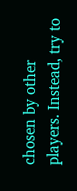chosen by other players. Instead, try to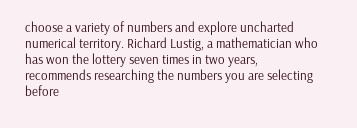choose a variety of numbers and explore uncharted numerical territory. Richard Lustig, a mathematician who has won the lottery seven times in two years, recommends researching the numbers you are selecting before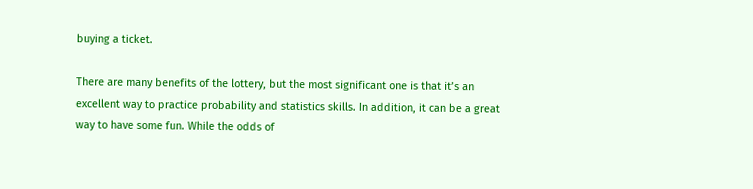buying a ticket.

There are many benefits of the lottery, but the most significant one is that it’s an excellent way to practice probability and statistics skills. In addition, it can be a great way to have some fun. While the odds of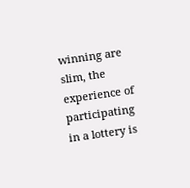winning are slim, the experience of participating in a lottery is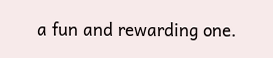a fun and rewarding one.